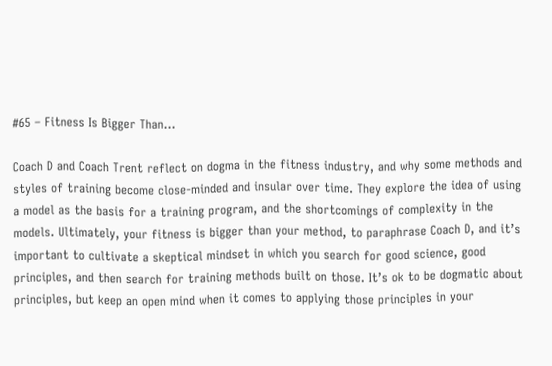#65 – Fitness Is Bigger Than…

Coach D and Coach Trent reflect on dogma in the fitness industry, and why some methods and styles of training become close-minded and insular over time. They explore the idea of using a model as the basis for a training program, and the shortcomings of complexity in the models. Ultimately, your fitness is bigger than your method, to paraphrase Coach D, and it’s important to cultivate a skeptical mindset in which you search for good science, good principles, and then search for training methods built on those. It’s ok to be dogmatic about principles, but keep an open mind when it comes to applying those principles in your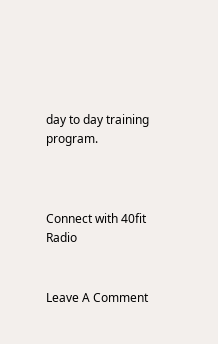day to day training program.



Connect with 40fit Radio


Leave A Comment